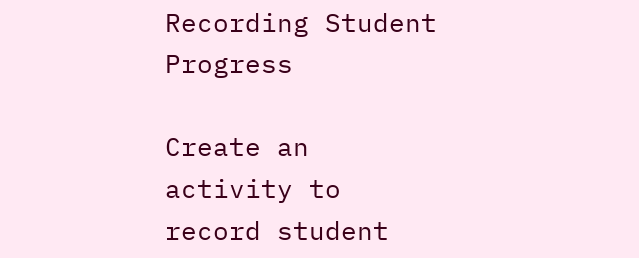Recording Student Progress

Create an activity to record student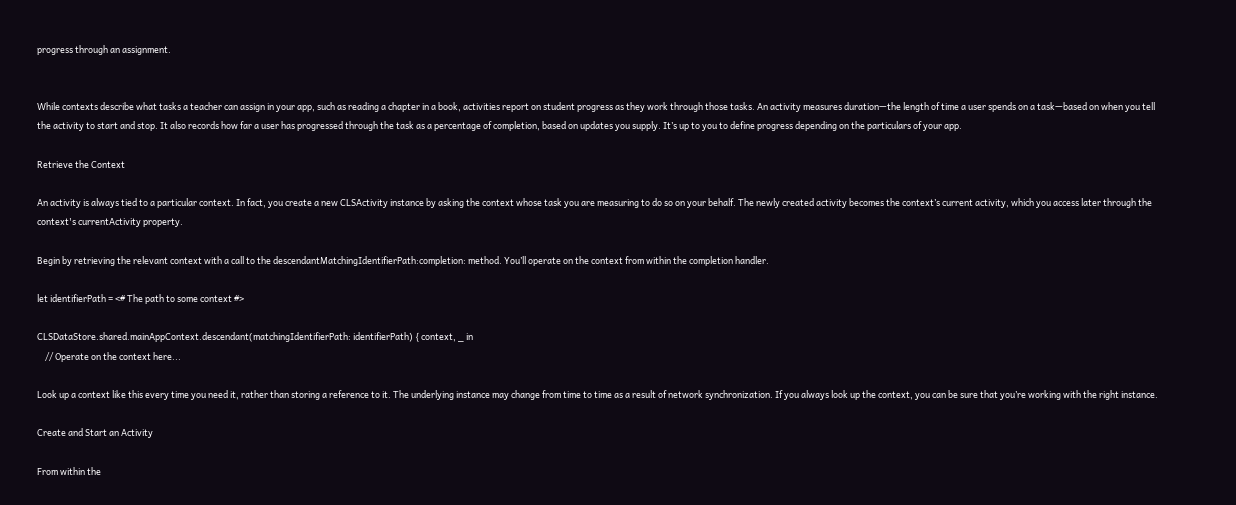progress through an assignment.


While contexts describe what tasks a teacher can assign in your app, such as reading a chapter in a book, activities report on student progress as they work through those tasks. An activity measures duration—the length of time a user spends on a task—based on when you tell the activity to start and stop. It also records how far a user has progressed through the task as a percentage of completion, based on updates you supply. It’s up to you to define progress depending on the particulars of your app.

Retrieve the Context

An activity is always tied to a particular context. In fact, you create a new CLSActivity instance by asking the context whose task you are measuring to do so on your behalf. The newly created activity becomes the context’s current activity, which you access later through the context's currentActivity property.

Begin by retrieving the relevant context with a call to the descendantMatchingIdentifierPath:completion: method. You’ll operate on the context from within the completion handler.

let identifierPath = <# The path to some context #>

CLSDataStore.shared.mainAppContext.descendant(matchingIdentifierPath: identifierPath) { context, _ in
    // Operate on the context here...

Look up a context like this every time you need it, rather than storing a reference to it. The underlying instance may change from time to time as a result of network synchronization. If you always look up the context, you can be sure that you’re working with the right instance.

Create and Start an Activity

From within the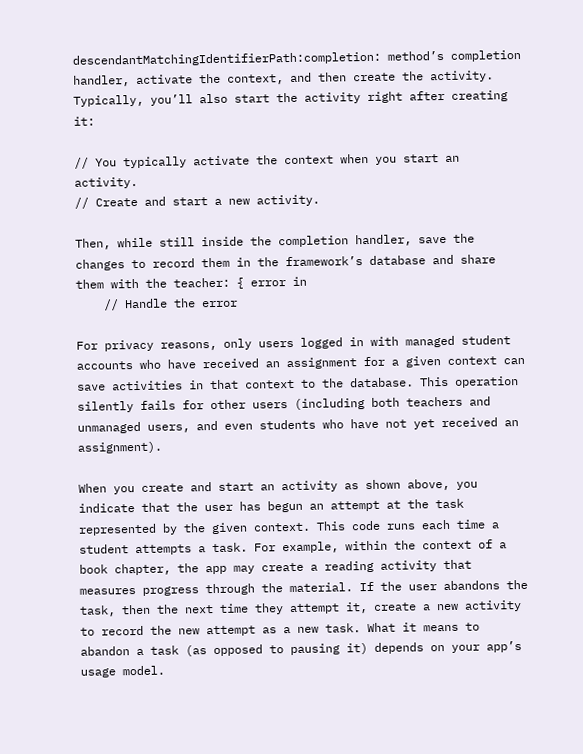descendantMatchingIdentifierPath:completion: method’s completion handler, activate the context, and then create the activity. Typically, you’ll also start the activity right after creating it:

// You typically activate the context when you start an activity.
// Create and start a new activity.

Then, while still inside the completion handler, save the changes to record them in the framework’s database and share them with the teacher: { error in
    // Handle the error

For privacy reasons, only users logged in with managed student accounts who have received an assignment for a given context can save activities in that context to the database. This operation silently fails for other users (including both teachers and unmanaged users, and even students who have not yet received an assignment).

When you create and start an activity as shown above, you indicate that the user has begun an attempt at the task represented by the given context. This code runs each time a student attempts a task. For example, within the context of a book chapter, the app may create a reading activity that measures progress through the material. If the user abandons the task, then the next time they attempt it, create a new activity to record the new attempt as a new task. What it means to abandon a task (as opposed to pausing it) depends on your app’s usage model.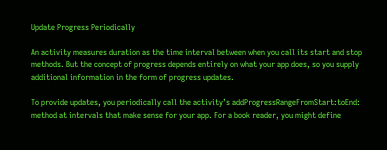Update Progress Periodically

An activity measures duration as the time interval between when you call its start and stop methods. But the concept of progress depends entirely on what your app does, so you supply additional information in the form of progress updates.

To provide updates, you periodically call the activity’s addProgressRangeFromStart:toEnd: method at intervals that make sense for your app. For a book reader, you might define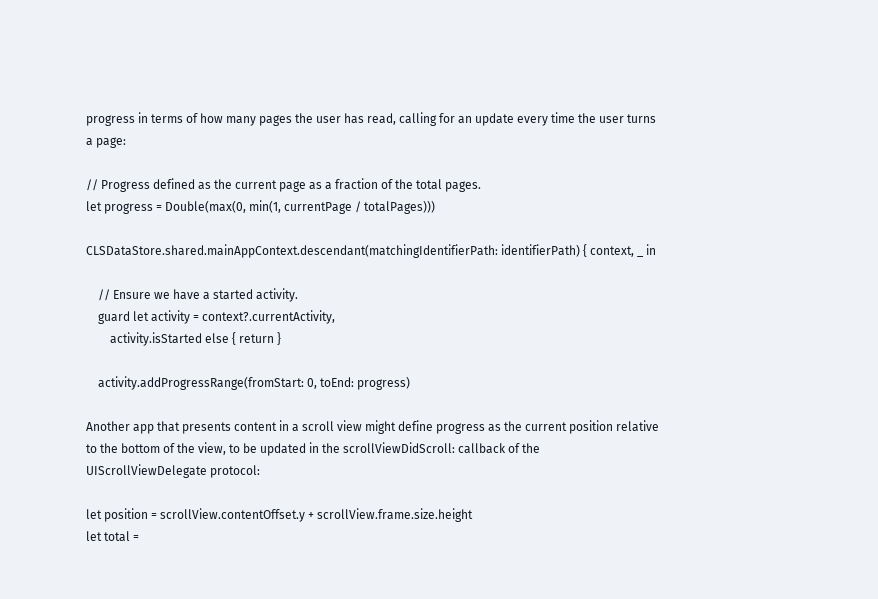progress in terms of how many pages the user has read, calling for an update every time the user turns a page:

// Progress defined as the current page as a fraction of the total pages.
let progress = Double(max(0, min(1, currentPage / totalPages)))

CLSDataStore.shared.mainAppContext.descendant(matchingIdentifierPath: identifierPath) { context, _ in

    // Ensure we have a started activity.
    guard let activity = context?.currentActivity,
        activity.isStarted else { return }

    activity.addProgressRange(fromStart: 0, toEnd: progress)

Another app that presents content in a scroll view might define progress as the current position relative to the bottom of the view, to be updated in the scrollViewDidScroll: callback of the UIScrollViewDelegate protocol:

let position = scrollView.contentOffset.y + scrollView.frame.size.height
let total =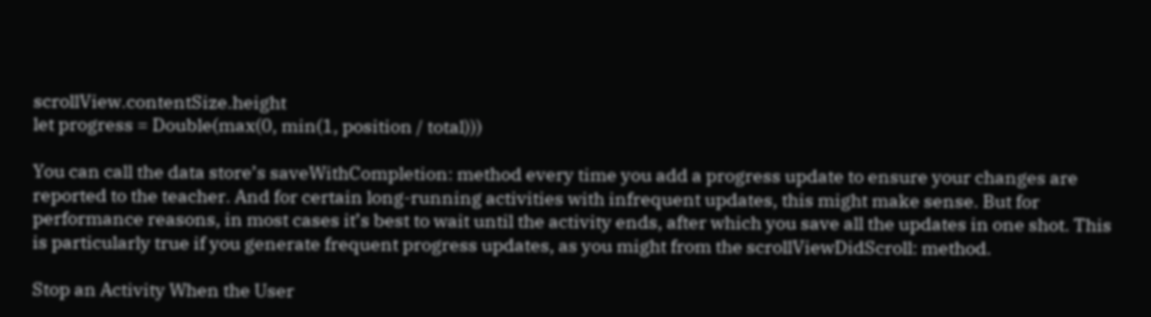scrollView.contentSize.height
let progress = Double(max(0, min(1, position / total)))

You can call the data store’s saveWithCompletion: method every time you add a progress update to ensure your changes are reported to the teacher. And for certain long-running activities with infrequent updates, this might make sense. But for performance reasons, in most cases it’s best to wait until the activity ends, after which you save all the updates in one shot. This is particularly true if you generate frequent progress updates, as you might from the scrollViewDidScroll: method.

Stop an Activity When the User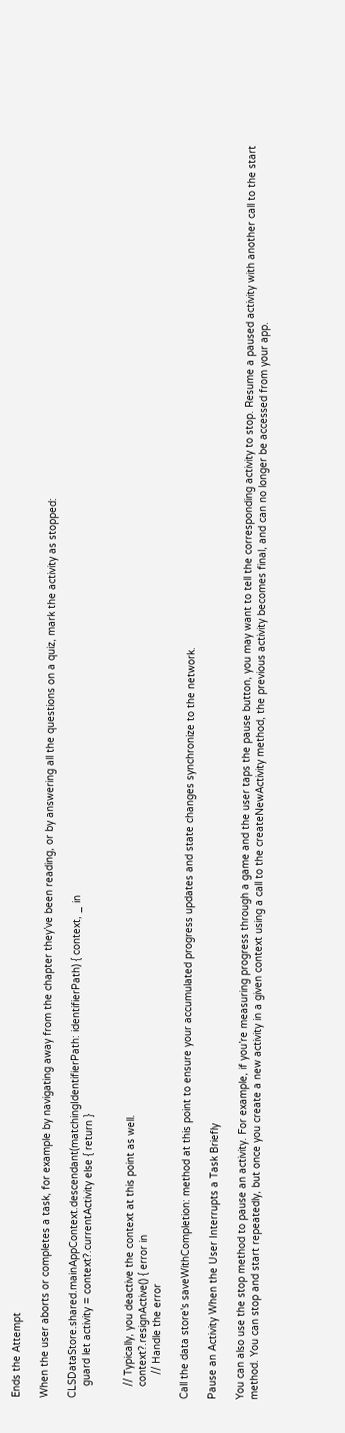Ends the Attempt

When the user aborts or completes a task, for example by navigating away from the chapter they’ve been reading, or by answering all the questions on a quiz, mark the activity as stopped:

CLSDataStore.shared.mainAppContext.descendant(matchingIdentifierPath: identifierPath) { context, _ in
    guard let activity = context?.currentActivity else { return }


    // Typically, you deactive the context at this point as well.
    context?.resignActive() { error in
        // Handle the error

Call the data store's saveWithCompletion: method at this point to ensure your accumulated progress updates and state changes synchronize to the network.

Pause an Activity When the User Interrupts a Task Briefly

You can also use the stop method to pause an activity. For example, if you’re measuring progress through a game and the user taps the pause button, you may want to tell the corresponding activity to stop. Resume a paused activity with another call to the start method. You can stop and start repeatedly, but once you create a new activity in a given context using a call to the createNewActivity method, the previous activity becomes final, and can no longer be accessed from your app.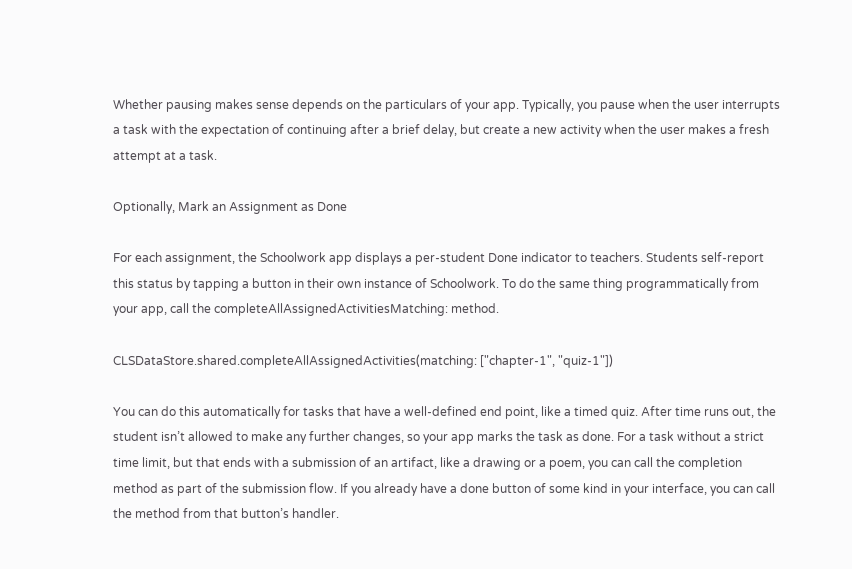Whether pausing makes sense depends on the particulars of your app. Typically, you pause when the user interrupts a task with the expectation of continuing after a brief delay, but create a new activity when the user makes a fresh attempt at a task.

Optionally, Mark an Assignment as Done

For each assignment, the Schoolwork app displays a per-student Done indicator to teachers. Students self-report this status by tapping a button in their own instance of Schoolwork. To do the same thing programmatically from your app, call the completeAllAssignedActivitiesMatching: method.

CLSDataStore.shared.completeAllAssignedActivities(matching: ["chapter-1", "quiz-1"])

You can do this automatically for tasks that have a well-defined end point, like a timed quiz. After time runs out, the student isn’t allowed to make any further changes, so your app marks the task as done. For a task without a strict time limit, but that ends with a submission of an artifact, like a drawing or a poem, you can call the completion method as part of the submission flow. If you already have a done button of some kind in your interface, you can call the method from that button’s handler.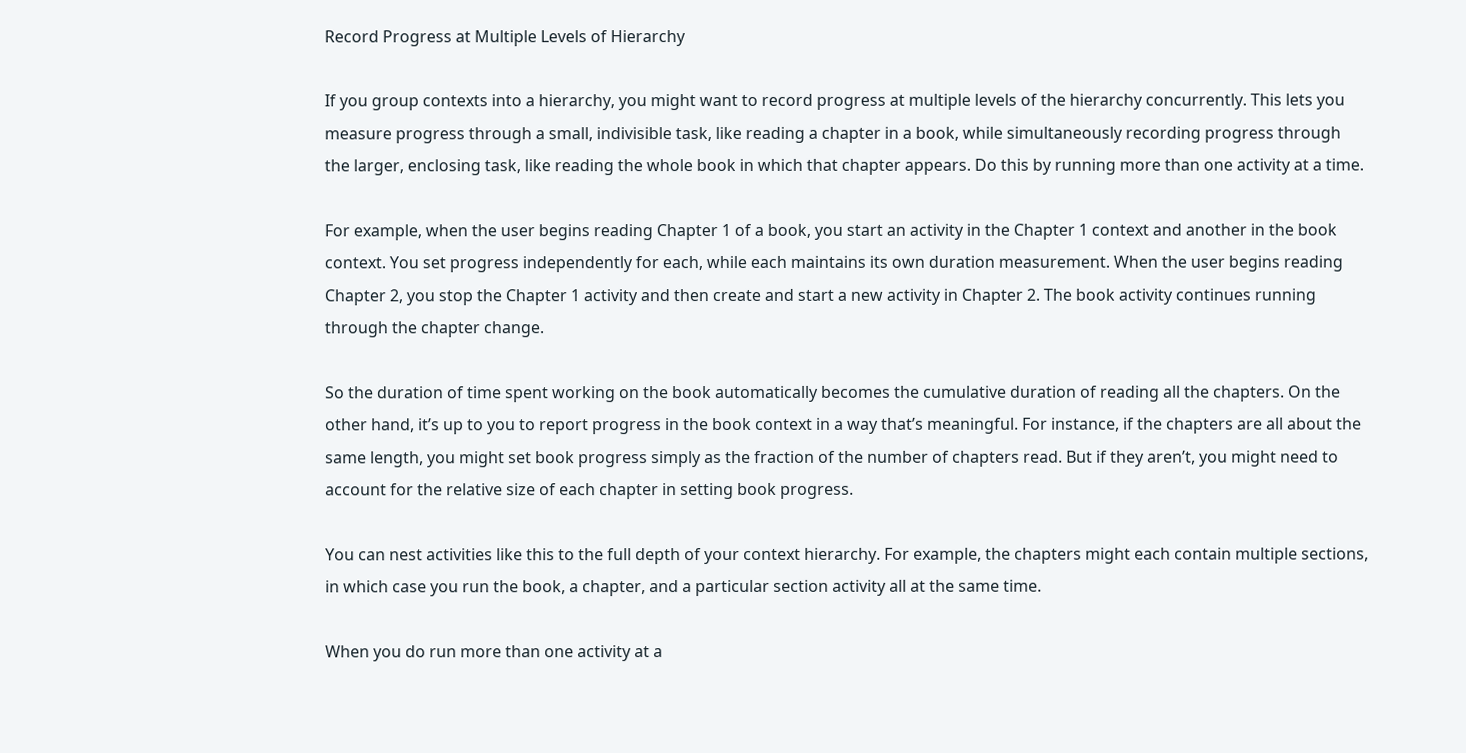Record Progress at Multiple Levels of Hierarchy

If you group contexts into a hierarchy, you might want to record progress at multiple levels of the hierarchy concurrently. This lets you measure progress through a small, indivisible task, like reading a chapter in a book, while simultaneously recording progress through the larger, enclosing task, like reading the whole book in which that chapter appears. Do this by running more than one activity at a time.

For example, when the user begins reading Chapter 1 of a book, you start an activity in the Chapter 1 context and another in the book context. You set progress independently for each, while each maintains its own duration measurement. When the user begins reading Chapter 2, you stop the Chapter 1 activity and then create and start a new activity in Chapter 2. The book activity continues running through the chapter change.

So the duration of time spent working on the book automatically becomes the cumulative duration of reading all the chapters. On the other hand, it’s up to you to report progress in the book context in a way that’s meaningful. For instance, if the chapters are all about the same length, you might set book progress simply as the fraction of the number of chapters read. But if they aren’t, you might need to account for the relative size of each chapter in setting book progress.

You can nest activities like this to the full depth of your context hierarchy. For example, the chapters might each contain multiple sections, in which case you run the book, a chapter, and a particular section activity all at the same time.

When you do run more than one activity at a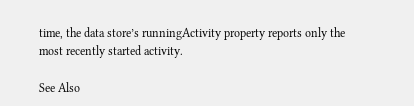time, the data store’s runningActivity property reports only the most recently started activity.

See Also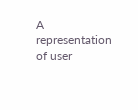A representation of user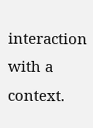interaction with a context.